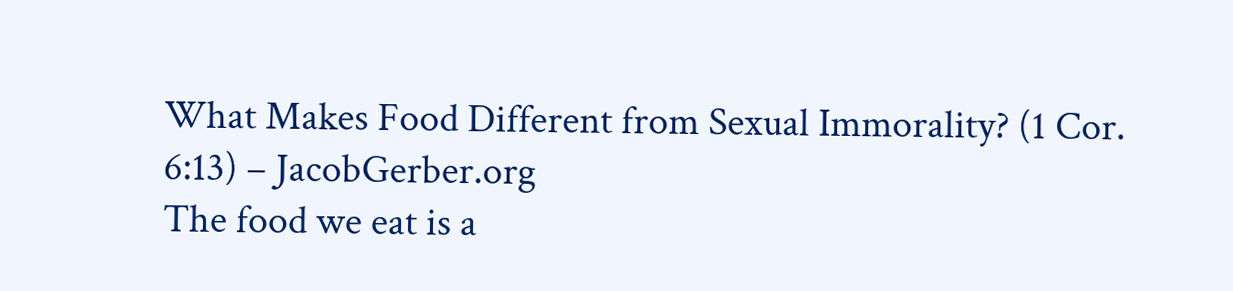What Makes Food Different from Sexual Immorality? (1 Cor. 6:13) – JacobGerber.org
The food we eat is a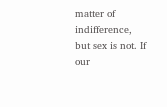matter of indifference, but sex is not. If our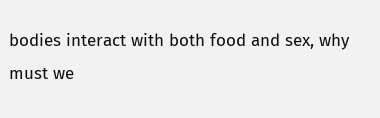bodies interact with both food and sex, why must we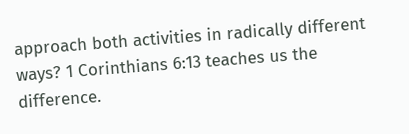approach both activities in radically different ways? 1 Corinthians 6:13 teaches us the difference.